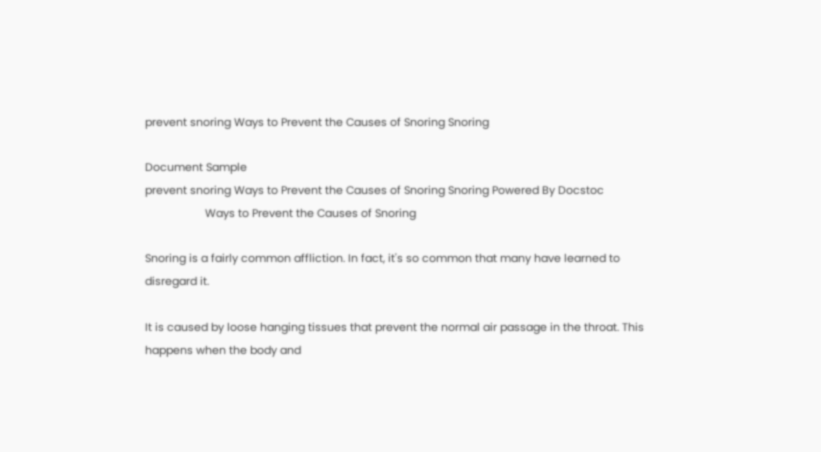prevent snoring Ways to Prevent the Causes of Snoring Snoring

Document Sample
prevent snoring Ways to Prevent the Causes of Snoring Snoring Powered By Docstoc
                    Ways to Prevent the Causes of Snoring

Snoring is a fairly common affliction. In fact, it's so common that many have learned to
disregard it.

It is caused by loose hanging tissues that prevent the normal air passage in the throat. This
happens when the body and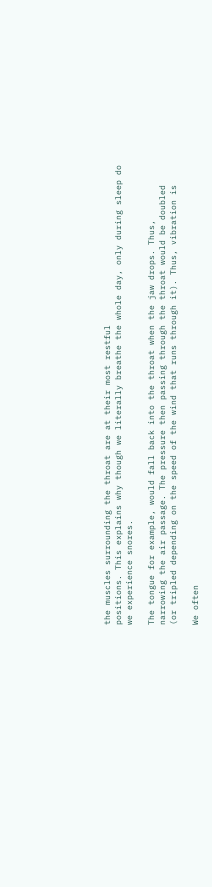the muscles surrounding the throat are at their most restful
positions. This explains why though we literally breathe the whole day, only during sleep do
we experience snores.

The tongue for example, would fall back into the throat when the jaw drops. Thus,
narrowing the air passage. The pressure then passing through the throat would be doubled
(or tripled depending on the speed of the wind that runs through it). Thus, vibration is

We often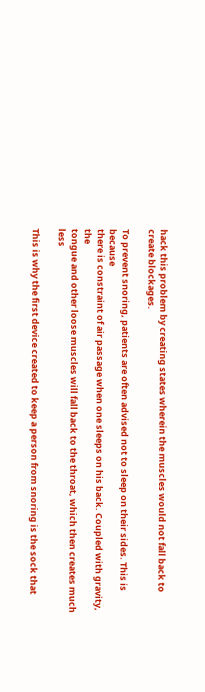hack this problem by creating states wherein the muscles would not fall back to
create blockages.

To prevent snoring, patients are often advised not to sleep on their sides. This is because
there is constraint of air passage when one sleeps on his back. Coupled with gravity, the
tongue and other loose muscles will fall back to the throat, which then creates much less

This is why the first device created to keep a person from snoring is the sock that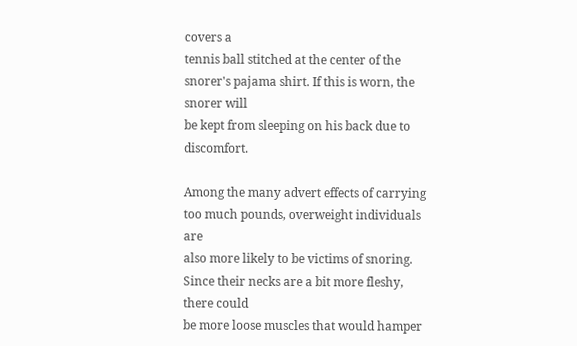covers a
tennis ball stitched at the center of the snorer's pajama shirt. If this is worn, the snorer will
be kept from sleeping on his back due to discomfort.

Among the many advert effects of carrying too much pounds, overweight individuals are
also more likely to be victims of snoring. Since their necks are a bit more fleshy, there could
be more loose muscles that would hamper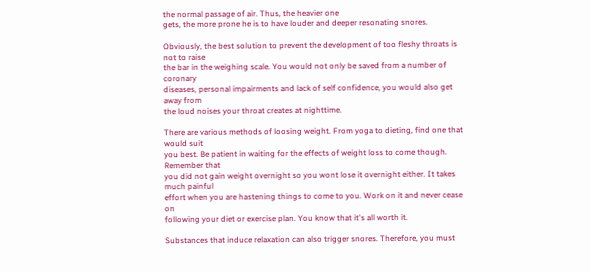the normal passage of air. Thus, the heavier one
gets, the more prone he is to have louder and deeper resonating snores.

Obviously, the best solution to prevent the development of too fleshy throats is not to raise
the bar in the weighing scale. You would not only be saved from a number of coronary
diseases, personal impairments and lack of self confidence, you would also get away from
the loud noises your throat creates at nighttime.

There are various methods of loosing weight. From yoga to dieting, find one that would suit
you best. Be patient in waiting for the effects of weight loss to come though. Remember that
you did not gain weight overnight so you wont lose it overnight either. It takes much painful
effort when you are hastening things to come to you. Work on it and never cease on
following your diet or exercise plan. You know that it's all worth it.

Substances that induce relaxation can also trigger snores. Therefore, you must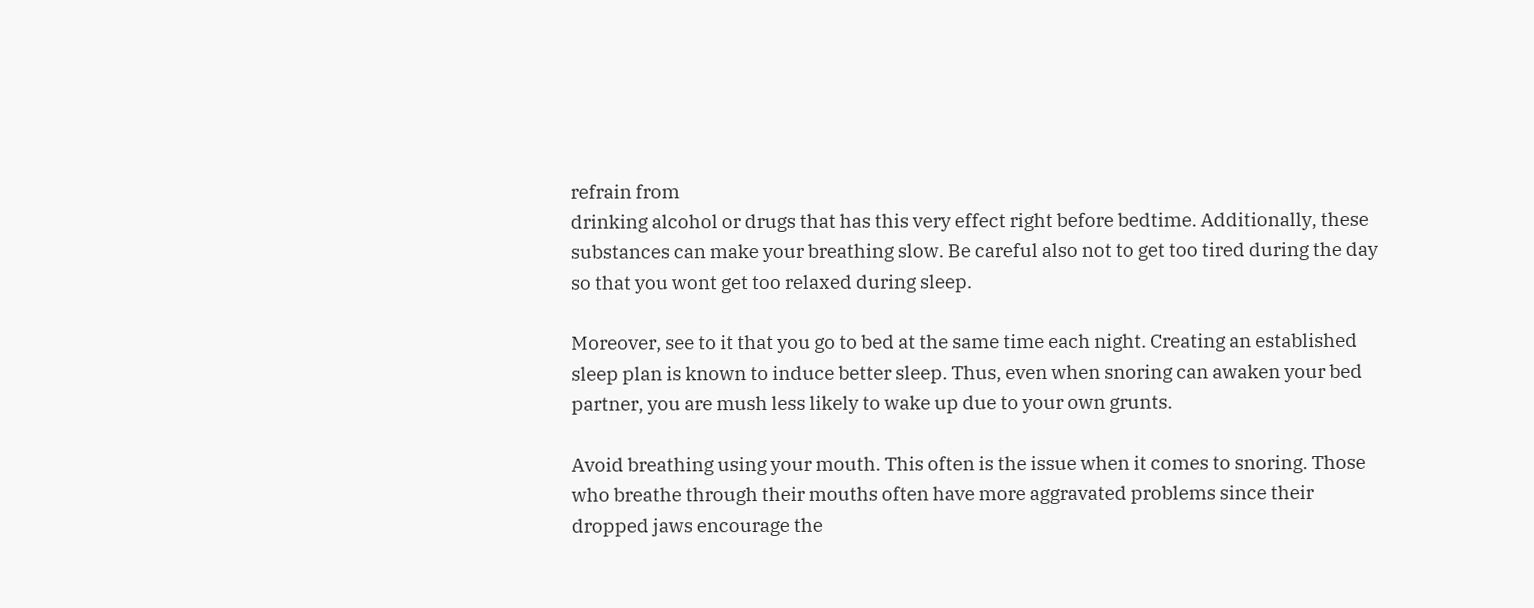refrain from
drinking alcohol or drugs that has this very effect right before bedtime. Additionally, these
substances can make your breathing slow. Be careful also not to get too tired during the day
so that you wont get too relaxed during sleep.

Moreover, see to it that you go to bed at the same time each night. Creating an established
sleep plan is known to induce better sleep. Thus, even when snoring can awaken your bed
partner, you are mush less likely to wake up due to your own grunts.

Avoid breathing using your mouth. This often is the issue when it comes to snoring. Those
who breathe through their mouths often have more aggravated problems since their
dropped jaws encourage the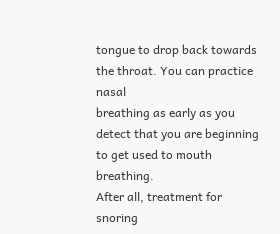tongue to drop back towards the throat. You can practice nasal
breathing as early as you detect that you are beginning to get used to mouth breathing.
After all, treatment for snoring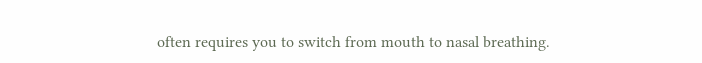often requires you to switch from mouth to nasal breathing.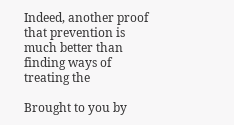Indeed, another proof that prevention is much better than finding ways of treating the

Brought to you by